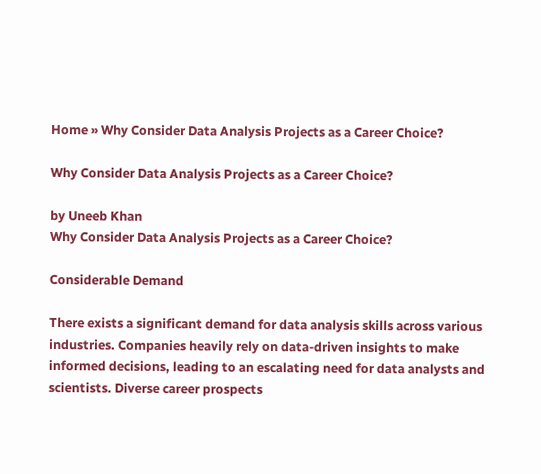Home » Why Consider Data Analysis Projects as a Career Choice?

Why Consider Data Analysis Projects as a Career Choice?

by Uneeb Khan
Why Consider Data Analysis Projects as a Career Choice?

Considerable Demand

There exists a significant demand for data analysis skills across various industries. Companies heavily rely on data-driven insights to make informed decisions, leading to an escalating need for data analysts and scientists. Diverse career prospects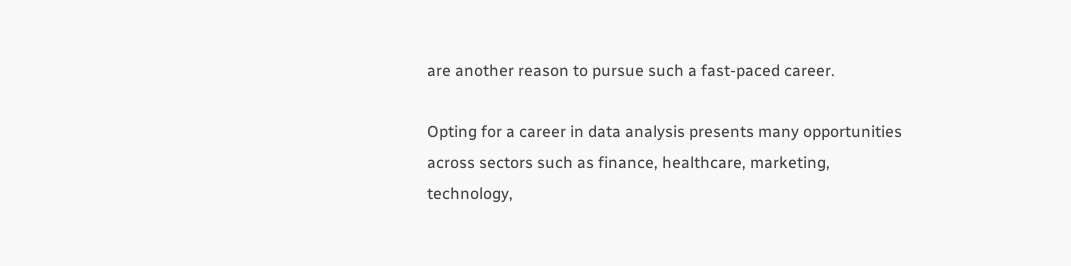are another reason to pursue such a fast-paced career.

Opting for a career in data analysis presents many opportunities across sectors such as finance, healthcare, marketing, technology,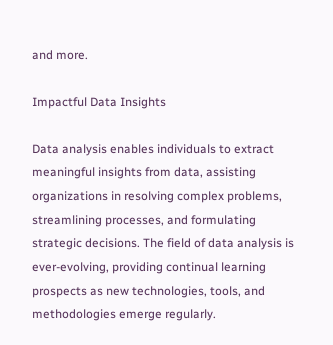and more.

Impactful Data Insights

Data analysis enables individuals to extract meaningful insights from data, assisting organizations in resolving complex problems, streamlining processes, and formulating strategic decisions. The field of data analysis is ever-evolving, providing continual learning prospects as new technologies, tools, and methodologies emerge regularly.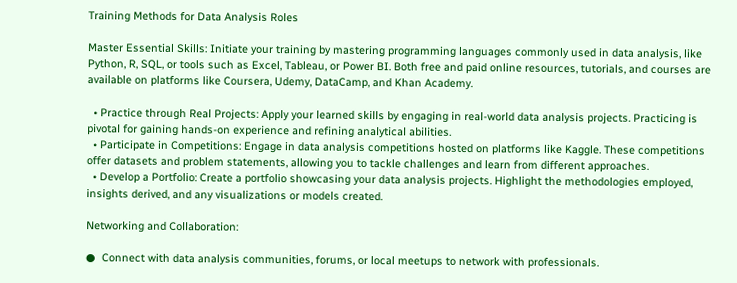Training Methods for Data Analysis Roles

Master Essential Skills: Initiate your training by mastering programming languages commonly used in data analysis, like Python, R, SQL, or tools such as Excel, Tableau, or Power BI. Both free and paid online resources, tutorials, and courses are available on platforms like Coursera, Udemy, DataCamp, and Khan Academy.

  • Practice through Real Projects: Apply your learned skills by engaging in real-world data analysis projects. Practicing is pivotal for gaining hands-on experience and refining analytical abilities.
  • Participate in Competitions: Engage in data analysis competitions hosted on platforms like Kaggle. These competitions offer datasets and problem statements, allowing you to tackle challenges and learn from different approaches.
  • Develop a Portfolio: Create a portfolio showcasing your data analysis projects. Highlight the methodologies employed, insights derived, and any visualizations or models created.

Networking and Collaboration:

●  Connect with data analysis communities, forums, or local meetups to network with professionals.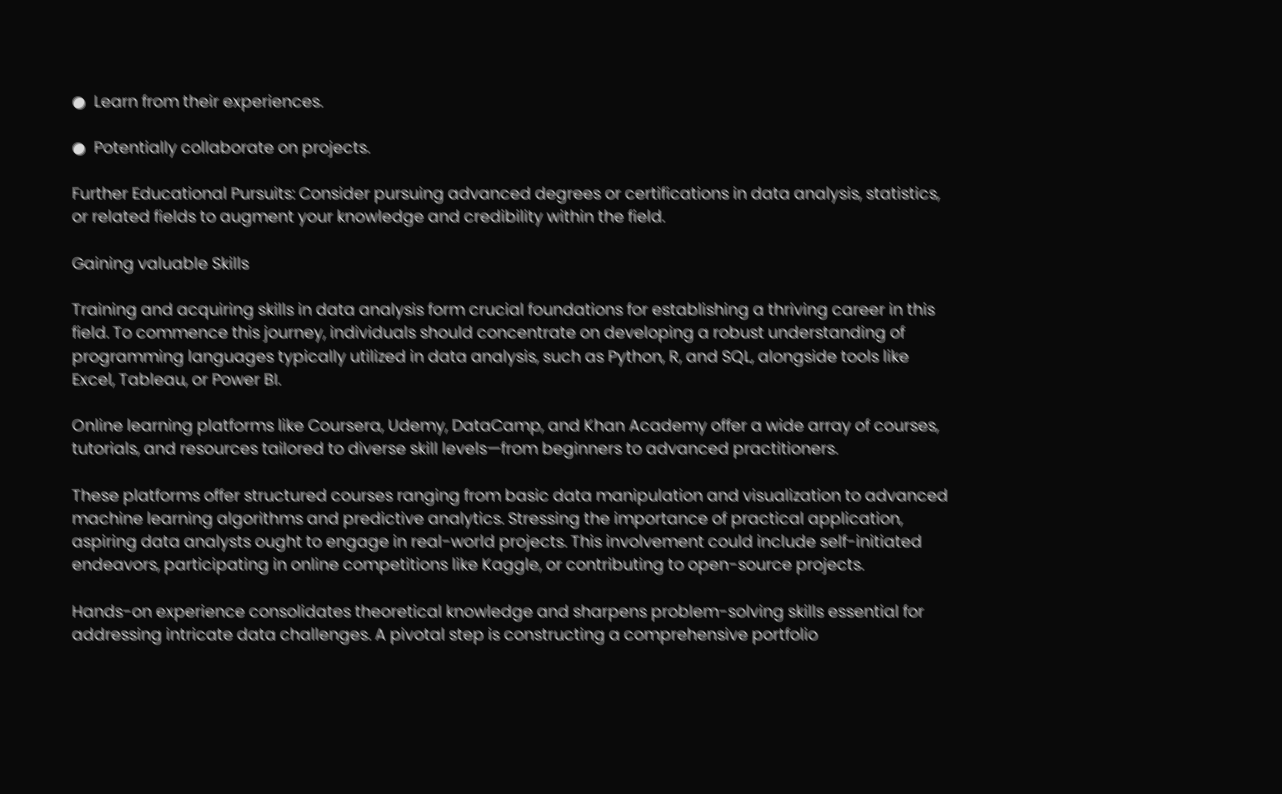●  Learn from their experiences.

●  Potentially collaborate on projects.

Further Educational Pursuits: Consider pursuing advanced degrees or certifications in data analysis, statistics, or related fields to augment your knowledge and credibility within the field.

Gaining valuable Skills

Training and acquiring skills in data analysis form crucial foundations for establishing a thriving career in this field. To commence this journey, individuals should concentrate on developing a robust understanding of programming languages typically utilized in data analysis, such as Python, R, and SQL, alongside tools like Excel, Tableau, or Power BI.

Online learning platforms like Coursera, Udemy, DataCamp, and Khan Academy offer a wide array of courses, tutorials, and resources tailored to diverse skill levels—from beginners to advanced practitioners.

These platforms offer structured courses ranging from basic data manipulation and visualization to advanced machine learning algorithms and predictive analytics. Stressing the importance of practical application, aspiring data analysts ought to engage in real-world projects. This involvement could include self-initiated endeavors, participating in online competitions like Kaggle, or contributing to open-source projects.

Hands-on experience consolidates theoretical knowledge and sharpens problem-solving skills essential for addressing intricate data challenges. A pivotal step is constructing a comprehensive portfolio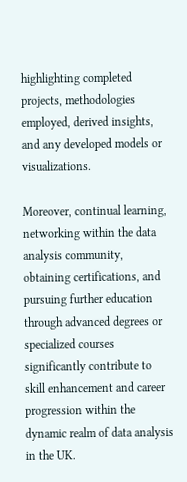highlighting completed projects, methodologies employed, derived insights, and any developed models or visualizations.

Moreover, continual learning, networking within the data analysis community, obtaining certifications, and pursuing further education through advanced degrees or specialized courses significantly contribute to skill enhancement and career progression within the dynamic realm of data analysis in the UK.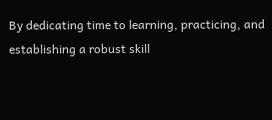By dedicating time to learning, practicing, and establishing a robust skill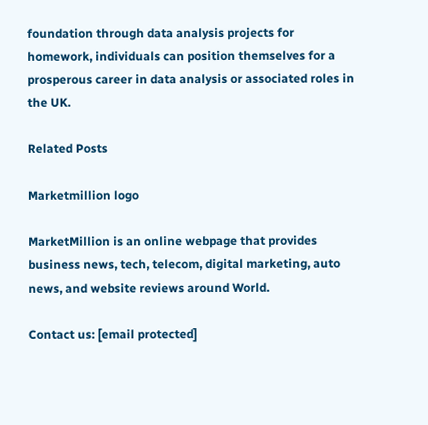foundation through data analysis projects for homework, individuals can position themselves for a prosperous career in data analysis or associated roles in the UK.

Related Posts

Marketmillion logo

MarketMillion is an online webpage that provides business news, tech, telecom, digital marketing, auto news, and website reviews around World.

Contact us: [email protected]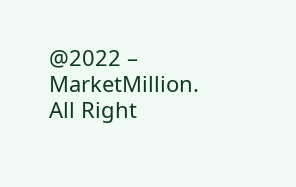@2022 – MarketMillion. All Right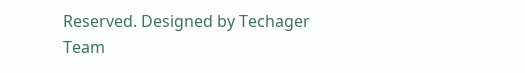Reserved. Designed by Techager Team